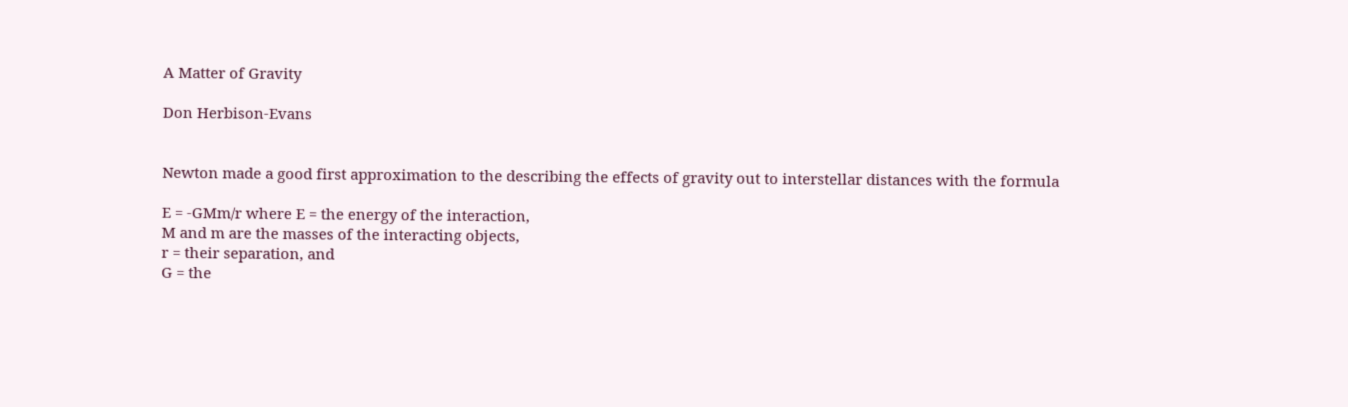A Matter of Gravity

Don Herbison-Evans


Newton made a good first approximation to the describing the effects of gravity out to interstellar distances with the formula

E = -GMm/r where E = the energy of the interaction,
M and m are the masses of the interacting objects,
r = their separation, and
G = the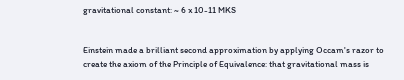gravitational constant: ~ 6 x 10-11 MKS


Einstein made a brilliant second approximation by applying Occam's razor to create the axiom of the Principle of Equivalence: that gravitational mass is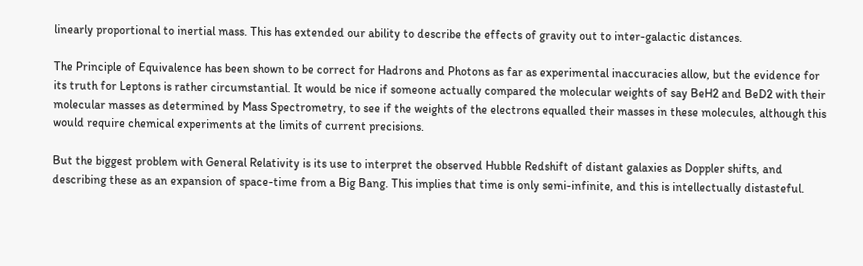linearly proportional to inertial mass. This has extended our ability to describe the effects of gravity out to inter-galactic distances.

The Principle of Equivalence has been shown to be correct for Hadrons and Photons as far as experimental inaccuracies allow, but the evidence for its truth for Leptons is rather circumstantial. It would be nice if someone actually compared the molecular weights of say BeH2 and BeD2 with their molecular masses as determined by Mass Spectrometry, to see if the weights of the electrons equalled their masses in these molecules, although this would require chemical experiments at the limits of current precisions.

But the biggest problem with General Relativity is its use to interpret the observed Hubble Redshift of distant galaxies as Doppler shifts, and describing these as an expansion of space-time from a Big Bang. This implies that time is only semi-infinite, and this is intellectually distasteful.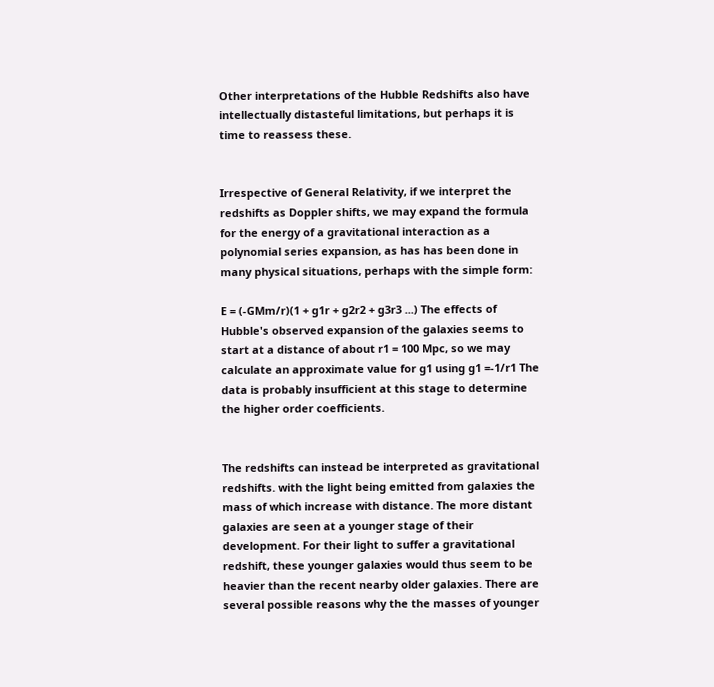Other interpretations of the Hubble Redshifts also have intellectually distasteful limitations, but perhaps it is time to reassess these.


Irrespective of General Relativity, if we interpret the redshifts as Doppler shifts, we may expand the formula for the energy of a gravitational interaction as a polynomial series expansion, as has has been done in many physical situations, perhaps with the simple form:

E = (-GMm/r)(1 + g1r + g2r2 + g3r3 ...) The effects of Hubble's observed expansion of the galaxies seems to start at a distance of about r1 = 100 Mpc, so we may calculate an approximate value for g1 using g1 =-1/r1 The data is probably insufficient at this stage to determine the higher order coefficients.


The redshifts can instead be interpreted as gravitational redshifts. with the light being emitted from galaxies the mass of which increase with distance. The more distant galaxies are seen at a younger stage of their development. For their light to suffer a gravitational redshift, these younger galaxies would thus seem to be heavier than the recent nearby older galaxies. There are several possible reasons why the the masses of younger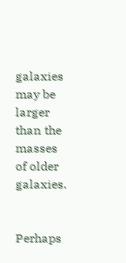galaxies may be larger than the masses of older galaxies.


Perhaps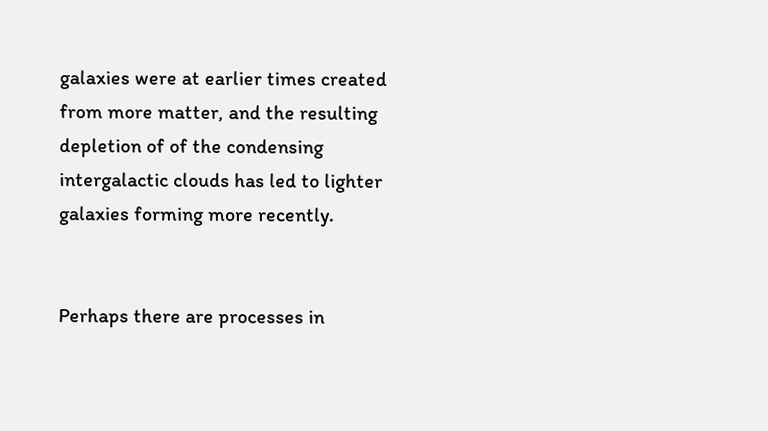galaxies were at earlier times created from more matter, and the resulting depletion of of the condensing intergalactic clouds has led to lighter galaxies forming more recently.


Perhaps there are processes in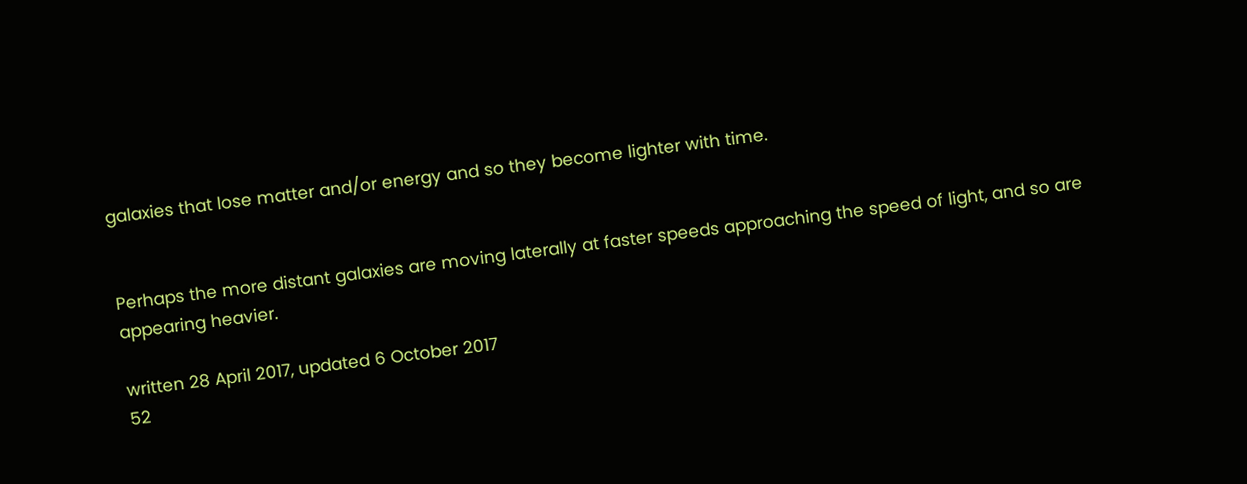galaxies that lose matter and/or energy and so they become lighter with time.


Perhaps the more distant galaxies are moving laterally at faster speeds approaching the speed of light, and so are appearing heavier.

written 28 April 2017, updated 6 October 2017
52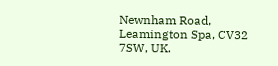Newnham Road, Leamington Spa, CV32 7SW, UK.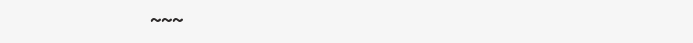~~~